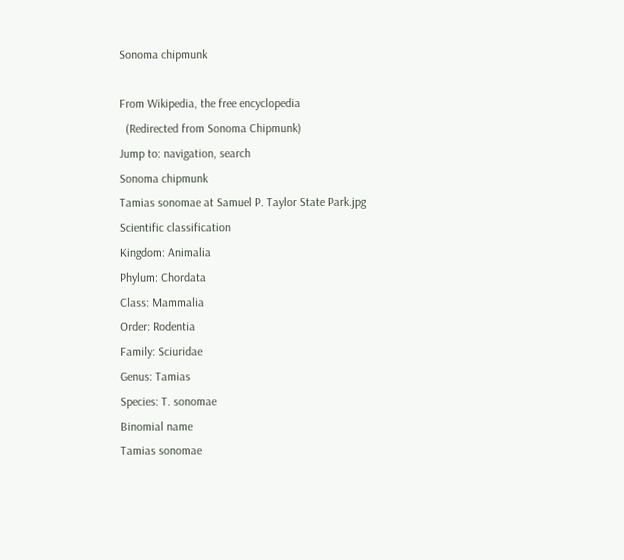Sonoma chipmunk

From Wikipedia, the free encyclopedia
  (Redirected from Sonoma Chipmunk)
Jump to: navigation, search
Sonoma chipmunk
Tamias sonomae at Samuel P. Taylor State Park.jpg
Scientific classification
Kingdom: Animalia
Phylum: Chordata
Class: Mammalia
Order: Rodentia
Family: Sciuridae
Genus: Tamias
Species: T. sonomae
Binomial name
Tamias sonomae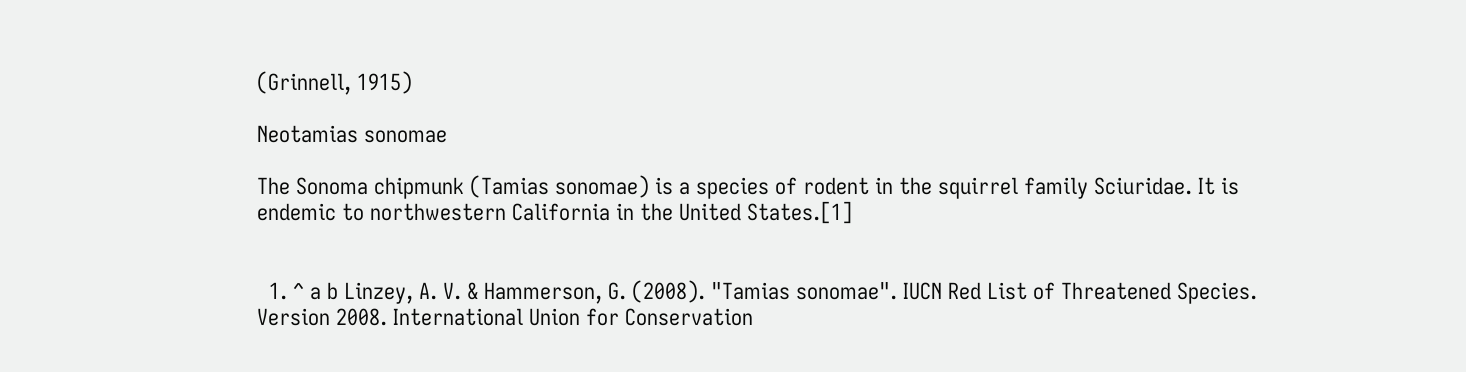(Grinnell, 1915)

Neotamias sonomae

The Sonoma chipmunk (Tamias sonomae) is a species of rodent in the squirrel family Sciuridae. It is endemic to northwestern California in the United States.[1]


  1. ^ a b Linzey, A. V. & Hammerson, G. (2008). "Tamias sonomae". IUCN Red List of Threatened Species. Version 2008. International Union for Conservation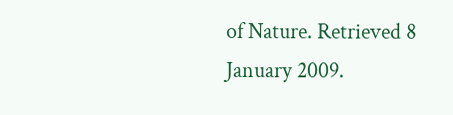of Nature. Retrieved 8 January 2009.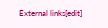External links[edit]